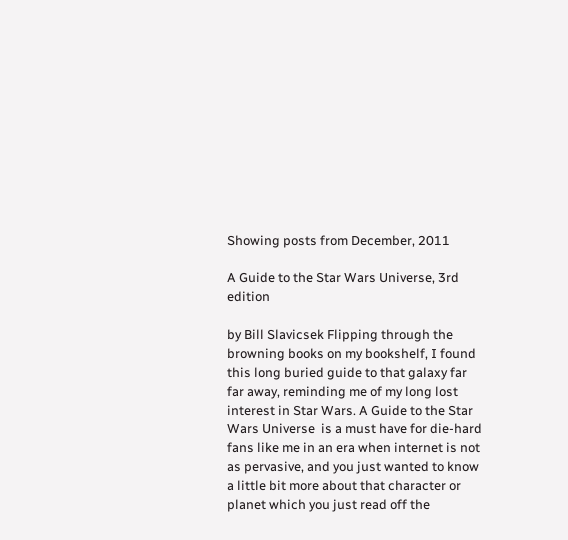Showing posts from December, 2011

A Guide to the Star Wars Universe, 3rd edition

by Bill Slavicsek Flipping through the browning books on my bookshelf, I found this long buried guide to that galaxy far far away, reminding me of my long lost interest in Star Wars. A Guide to the Star Wars Universe  is a must have for die-hard fans like me in an era when internet is not as pervasive, and you just wanted to know a little bit more about that character or planet which you just read off the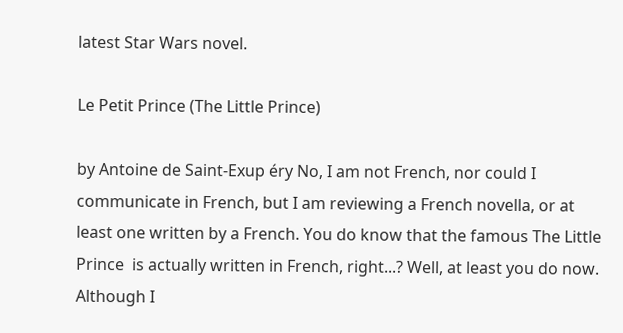latest Star Wars novel.

Le Petit Prince (The Little Prince)

by Antoine de Saint-Exup éry No, I am not French, nor could I communicate in French, but I am reviewing a French novella, or at least one written by a French. You do know that the famous The Little Prince  is actually written in French, right...? Well, at least you do now. Although I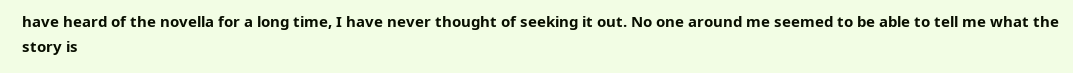have heard of the novella for a long time, I have never thought of seeking it out. No one around me seemed to be able to tell me what the story is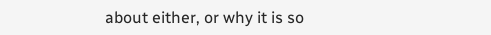about either, or why it is so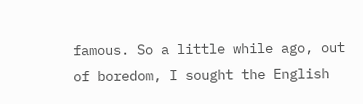famous. So a little while ago, out of boredom, I sought the English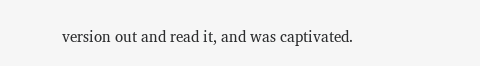version out and read it, and was captivated.